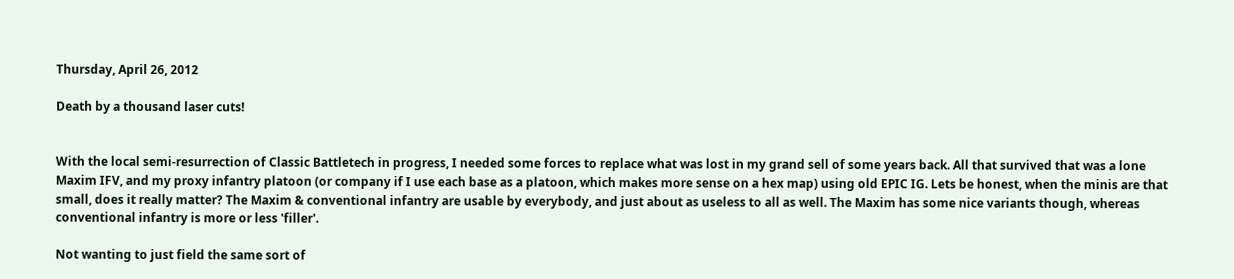Thursday, April 26, 2012

Death by a thousand laser cuts!


With the local semi-resurrection of Classic Battletech in progress, I needed some forces to replace what was lost in my grand sell of some years back. All that survived that was a lone Maxim IFV, and my proxy infantry platoon (or company if I use each base as a platoon, which makes more sense on a hex map) using old EPIC IG. Lets be honest, when the minis are that small, does it really matter? The Maxim & conventional infantry are usable by everybody, and just about as useless to all as well. The Maxim has some nice variants though, whereas conventional infantry is more or less 'filler'.

Not wanting to just field the same sort of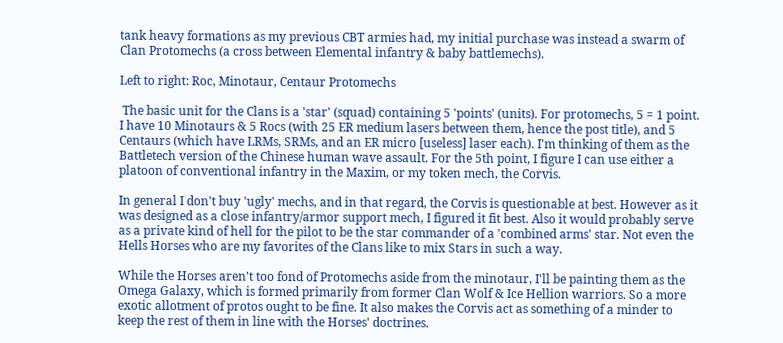tank heavy formations as my previous CBT armies had, my initial purchase was instead a swarm of Clan Protomechs (a cross between Elemental infantry & baby battlemechs).

Left to right: Roc, Minotaur, Centaur Protomechs

 The basic unit for the Clans is a 'star' (squad) containing 5 'points' (units). For protomechs, 5 = 1 point. I have 10 Minotaurs & 5 Rocs (with 25 ER medium lasers between them, hence the post title), and 5 Centaurs (which have LRMs, SRMs, and an ER micro [useless] laser each). I'm thinking of them as the Battletech version of the Chinese human wave assault. For the 5th point, I figure I can use either a platoon of conventional infantry in the Maxim, or my token mech, the Corvis.

In general I don't buy 'ugly' mechs, and in that regard, the Corvis is questionable at best. However as it was designed as a close infantry/armor support mech, I figured it fit best. Also it would probably serve as a private kind of hell for the pilot to be the star commander of a 'combined arms' star. Not even the Hells Horses who are my favorites of the Clans like to mix Stars in such a way.

While the Horses aren't too fond of Protomechs aside from the minotaur, I'll be painting them as the Omega Galaxy, which is formed primarily from former Clan Wolf & Ice Hellion warriors. So a more exotic allotment of protos ought to be fine. It also makes the Corvis act as something of a minder to keep the rest of them in line with the Horses' doctrines.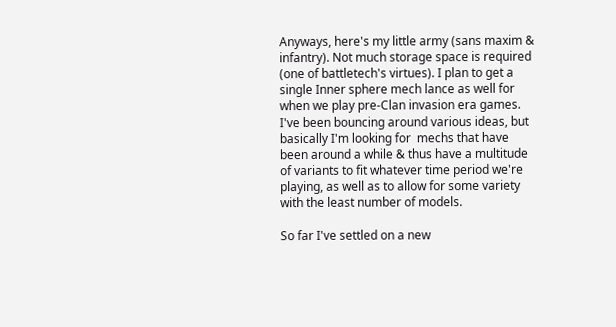Anyways, here's my little army (sans maxim & infantry). Not much storage space is required (one of battletech's virtues). I plan to get a single Inner sphere mech lance as well for when we play pre-Clan invasion era games. I've been bouncing around various ideas, but basically I'm looking for  mechs that have been around a while & thus have a multitude of variants to fit whatever time period we're playing, as well as to allow for some variety with the least number of models.

So far I've settled on a new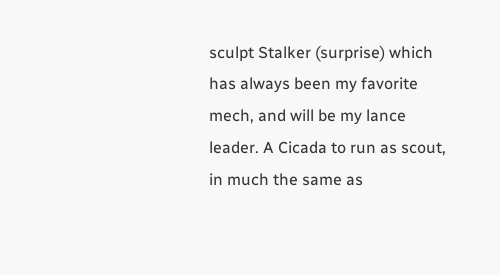sculpt Stalker (surprise) which has always been my favorite mech, and will be my lance leader. A Cicada to run as scout, in much the same as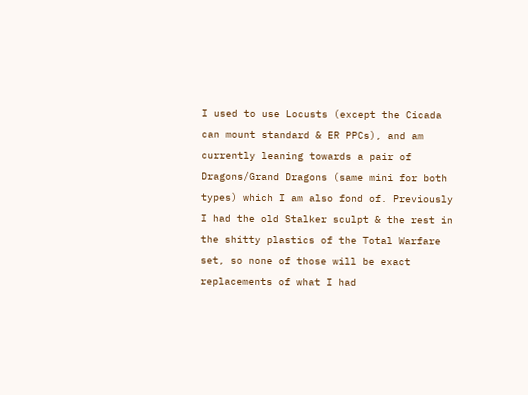I used to use Locusts (except the Cicada can mount standard & ER PPCs), and am currently leaning towards a pair of Dragons/Grand Dragons (same mini for both types) which I am also fond of. Previously I had the old Stalker sculpt & the rest in the shitty plastics of the Total Warfare set, so none of those will be exact replacements of what I had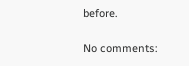before.

No comments: